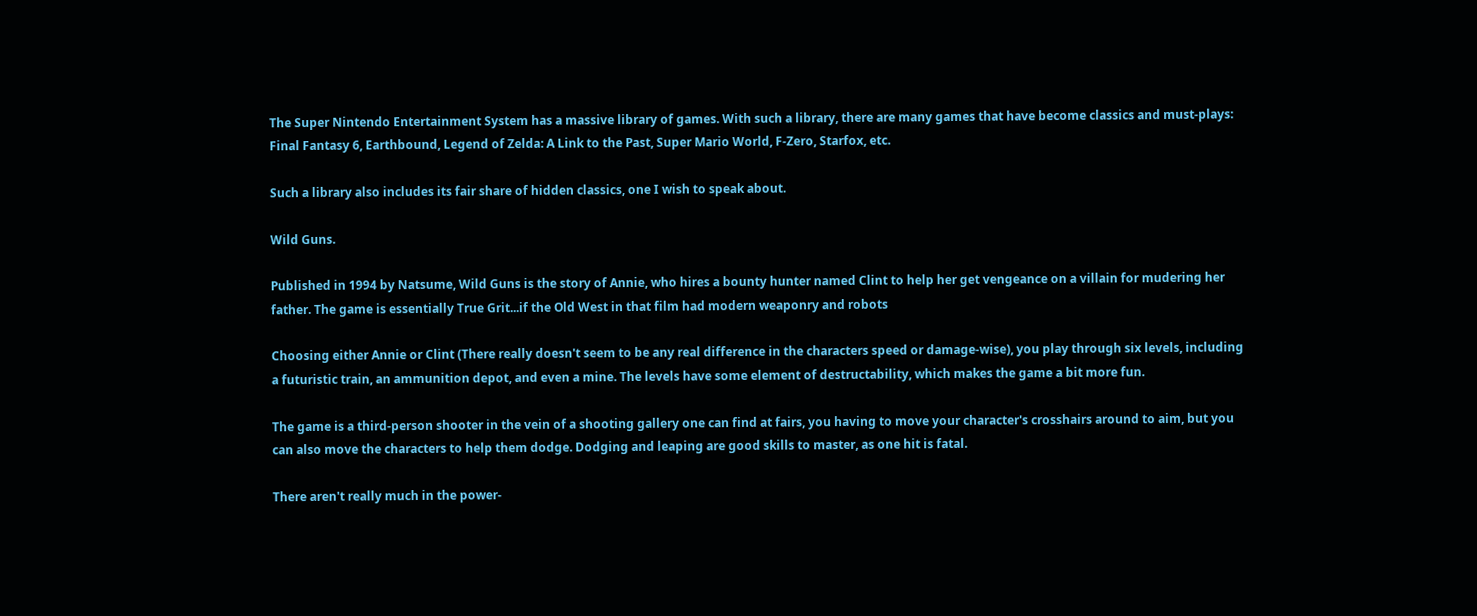The Super Nintendo Entertainment System has a massive library of games. With such a library, there are many games that have become classics and must-plays: Final Fantasy 6, Earthbound, Legend of Zelda: A Link to the Past, Super Mario World, F-Zero, Starfox, etc.

Such a library also includes its fair share of hidden classics, one I wish to speak about.

Wild Guns.

Published in 1994 by Natsume, Wild Guns is the story of Annie, who hires a bounty hunter named Clint to help her get vengeance on a villain for mudering her father. The game is essentially True Grit...if the Old West in that film had modern weaponry and robots

Choosing either Annie or Clint (There really doesn't seem to be any real difference in the characters speed or damage-wise), you play through six levels, including a futuristic train, an ammunition depot, and even a mine. The levels have some element of destructability, which makes the game a bit more fun.

The game is a third-person shooter in the vein of a shooting gallery one can find at fairs, you having to move your character's crosshairs around to aim, but you can also move the characters to help them dodge. Dodging and leaping are good skills to master, as one hit is fatal.

There aren't really much in the power-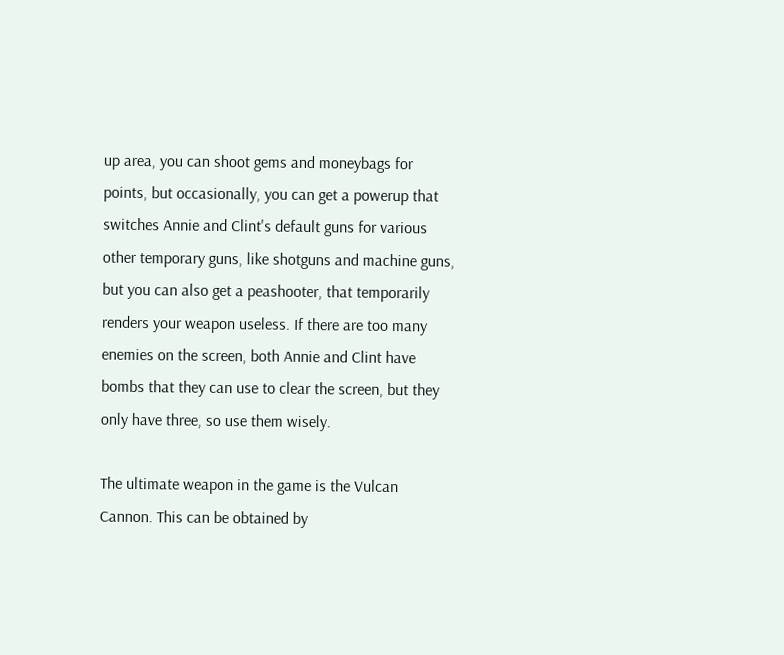up area, you can shoot gems and moneybags for points, but occasionally, you can get a powerup that switches Annie and Clint's default guns for various other temporary guns, like shotguns and machine guns, but you can also get a peashooter, that temporarily renders your weapon useless. If there are too many enemies on the screen, both Annie and Clint have bombs that they can use to clear the screen, but they only have three, so use them wisely.

The ultimate weapon in the game is the Vulcan Cannon. This can be obtained by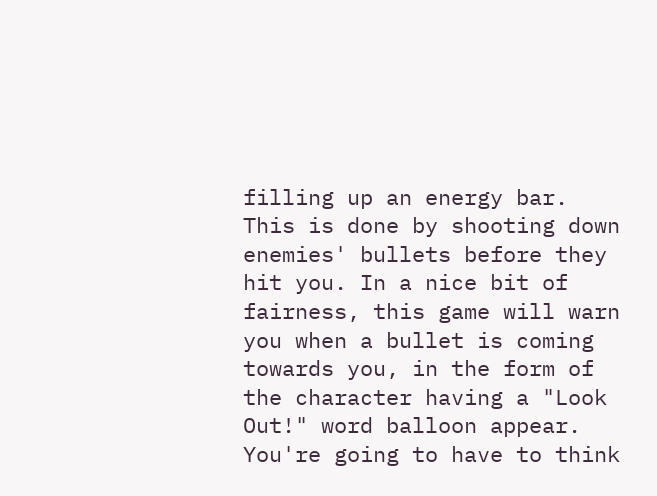filling up an energy bar. This is done by shooting down enemies' bullets before they hit you. In a nice bit of fairness, this game will warn you when a bullet is coming towards you, in the form of the character having a "Look Out!" word balloon appear. You're going to have to think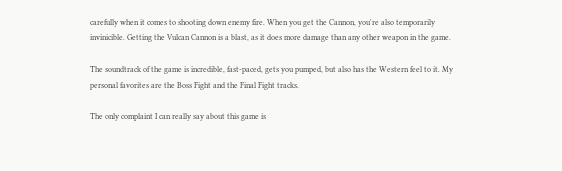carefully when it comes to shooting down enemy fire. When you get the Cannon, you're also temporarily invinicible. Getting the Vulcan Cannon is a blast, as it does more damage than any other weapon in the game.

The soundtrack of the game is incredible, fast-paced, gets you pumped, but also has the Western feel to it. My personal favorites are the Boss Fight and the Final Fight tracks.

The only complaint I can really say about this game is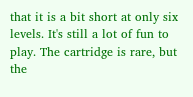that it is a bit short at only six levels. It's still a lot of fun to play. The cartridge is rare, but the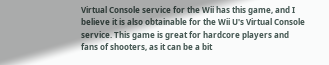Virtual Console service for the Wii has this game, and I believe it is also obtainable for the Wii U's Virtual Console service. This game is great for hardcore players and fans of shooters, as it can be a bit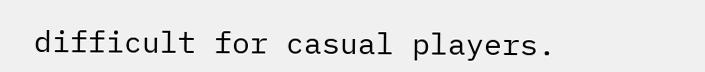difficult for casual players.